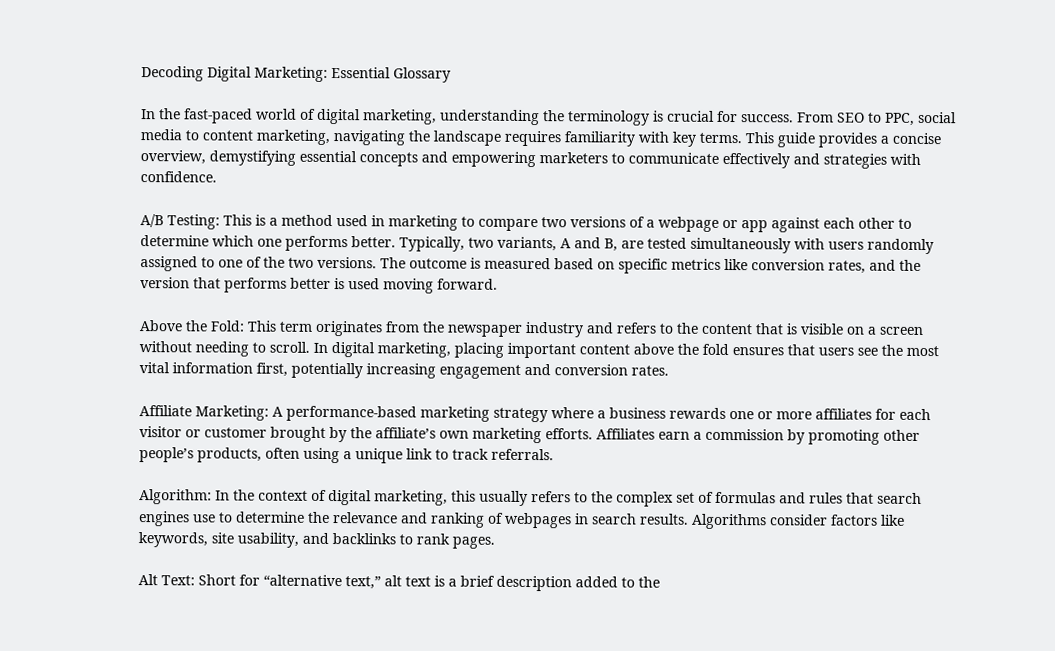Decoding Digital Marketing: Essential Glossary

In the fast-paced world of digital marketing, understanding the terminology is crucial for success. From SEO to PPC, social media to content marketing, navigating the landscape requires familiarity with key terms. This guide provides a concise overview, demystifying essential concepts and empowering marketers to communicate effectively and strategies with confidence.

A/B Testing: This is a method used in marketing to compare two versions of a webpage or app against each other to determine which one performs better. Typically, two variants, A and B, are tested simultaneously with users randomly assigned to one of the two versions. The outcome is measured based on specific metrics like conversion rates, and the version that performs better is used moving forward.

Above the Fold: This term originates from the newspaper industry and refers to the content that is visible on a screen without needing to scroll. In digital marketing, placing important content above the fold ensures that users see the most vital information first, potentially increasing engagement and conversion rates.

Affiliate Marketing: A performance-based marketing strategy where a business rewards one or more affiliates for each visitor or customer brought by the affiliate’s own marketing efforts. Affiliates earn a commission by promoting other people’s products, often using a unique link to track referrals.

Algorithm: In the context of digital marketing, this usually refers to the complex set of formulas and rules that search engines use to determine the relevance and ranking of webpages in search results. Algorithms consider factors like keywords, site usability, and backlinks to rank pages.

Alt Text: Short for “alternative text,” alt text is a brief description added to the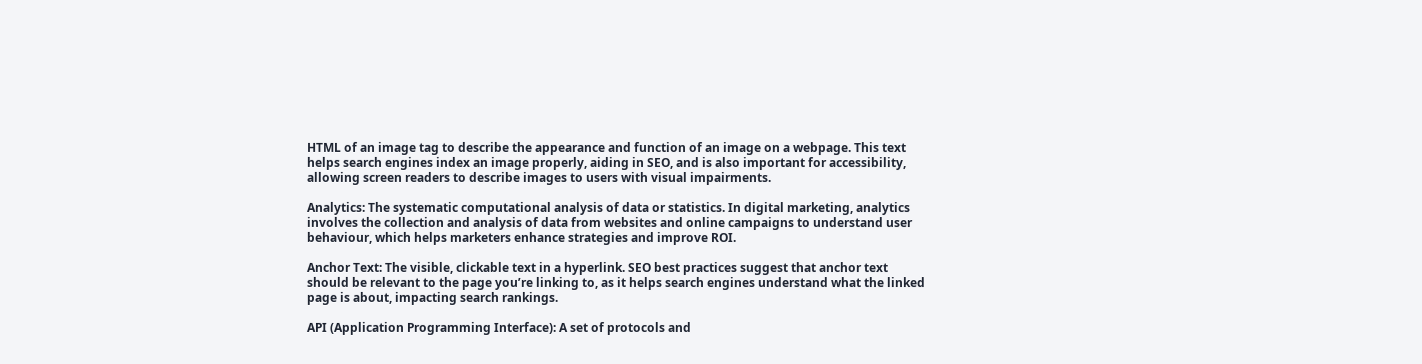HTML of an image tag to describe the appearance and function of an image on a webpage. This text helps search engines index an image properly, aiding in SEO, and is also important for accessibility, allowing screen readers to describe images to users with visual impairments.

Analytics: The systematic computational analysis of data or statistics. In digital marketing, analytics involves the collection and analysis of data from websites and online campaigns to understand user behaviour, which helps marketers enhance strategies and improve ROI.

Anchor Text: The visible, clickable text in a hyperlink. SEO best practices suggest that anchor text should be relevant to the page you’re linking to, as it helps search engines understand what the linked page is about, impacting search rankings.

API (Application Programming Interface): A set of protocols and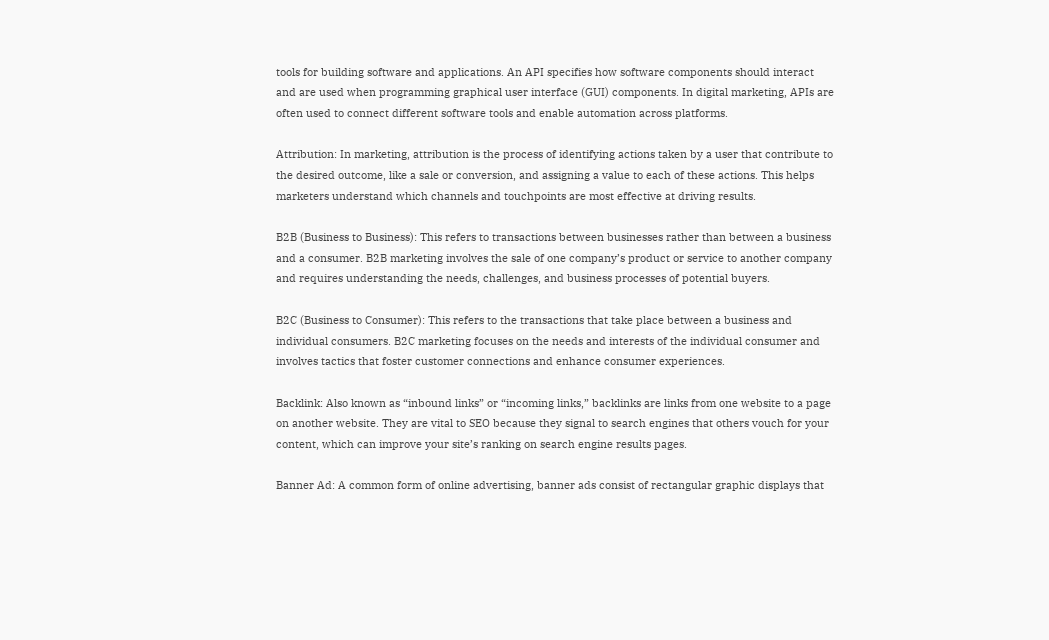tools for building software and applications. An API specifies how software components should interact and are used when programming graphical user interface (GUI) components. In digital marketing, APIs are often used to connect different software tools and enable automation across platforms.

Attribution: In marketing, attribution is the process of identifying actions taken by a user that contribute to the desired outcome, like a sale or conversion, and assigning a value to each of these actions. This helps marketers understand which channels and touchpoints are most effective at driving results.

B2B (Business to Business): This refers to transactions between businesses rather than between a business and a consumer. B2B marketing involves the sale of one company’s product or service to another company and requires understanding the needs, challenges, and business processes of potential buyers.

B2C (Business to Consumer): This refers to the transactions that take place between a business and individual consumers. B2C marketing focuses on the needs and interests of the individual consumer and involves tactics that foster customer connections and enhance consumer experiences.

Backlink: Also known as “inbound links” or “incoming links,” backlinks are links from one website to a page on another website. They are vital to SEO because they signal to search engines that others vouch for your content, which can improve your site’s ranking on search engine results pages.

Banner Ad: A common form of online advertising, banner ads consist of rectangular graphic displays that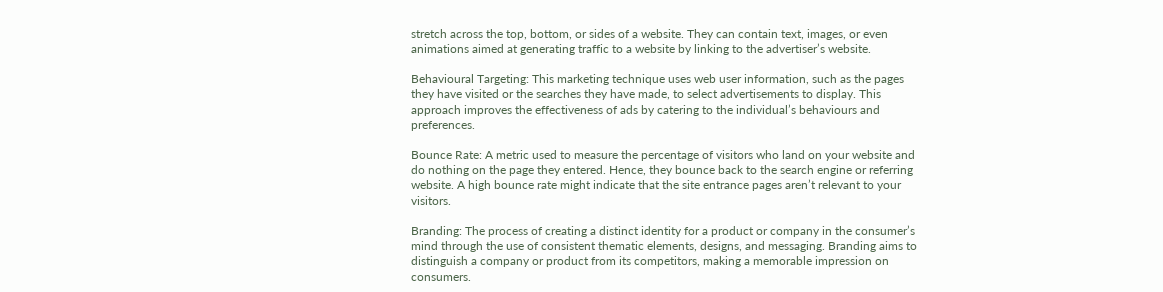stretch across the top, bottom, or sides of a website. They can contain text, images, or even animations aimed at generating traffic to a website by linking to the advertiser’s website.

Behavioural Targeting: This marketing technique uses web user information, such as the pages they have visited or the searches they have made, to select advertisements to display. This approach improves the effectiveness of ads by catering to the individual’s behaviours and preferences.

Bounce Rate: A metric used to measure the percentage of visitors who land on your website and do nothing on the page they entered. Hence, they bounce back to the search engine or referring website. A high bounce rate might indicate that the site entrance pages aren’t relevant to your visitors.

Branding: The process of creating a distinct identity for a product or company in the consumer’s mind through the use of consistent thematic elements, designs, and messaging. Branding aims to distinguish a company or product from its competitors, making a memorable impression on consumers.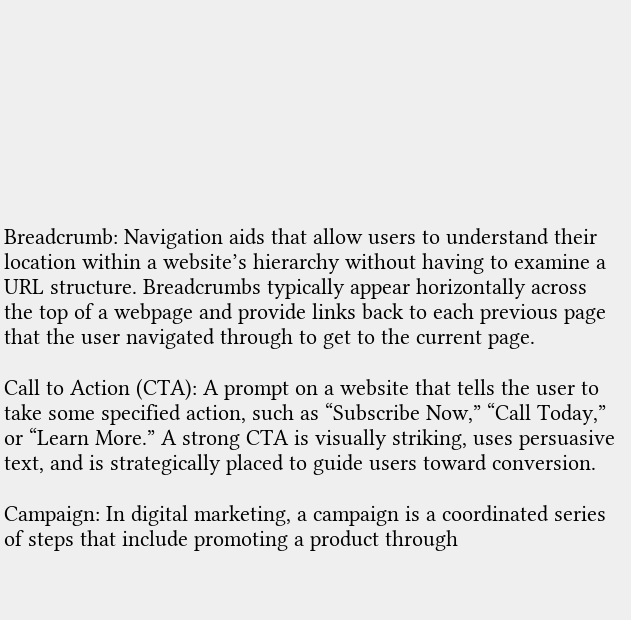Breadcrumb: Navigation aids that allow users to understand their location within a website’s hierarchy without having to examine a URL structure. Breadcrumbs typically appear horizontally across the top of a webpage and provide links back to each previous page that the user navigated through to get to the current page.

Call to Action (CTA): A prompt on a website that tells the user to take some specified action, such as “Subscribe Now,” “Call Today,” or “Learn More.” A strong CTA is visually striking, uses persuasive text, and is strategically placed to guide users toward conversion.

Campaign: In digital marketing, a campaign is a coordinated series of steps that include promoting a product through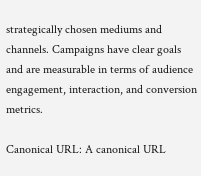strategically chosen mediums and channels. Campaigns have clear goals and are measurable in terms of audience engagement, interaction, and conversion metrics.

Canonical URL: A canonical URL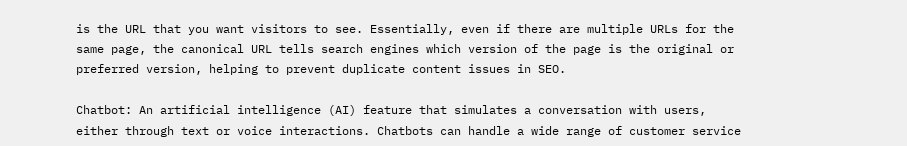is the URL that you want visitors to see. Essentially, even if there are multiple URLs for the same page, the canonical URL tells search engines which version of the page is the original or preferred version, helping to prevent duplicate content issues in SEO.

Chatbot: An artificial intelligence (AI) feature that simulates a conversation with users, either through text or voice interactions. Chatbots can handle a wide range of customer service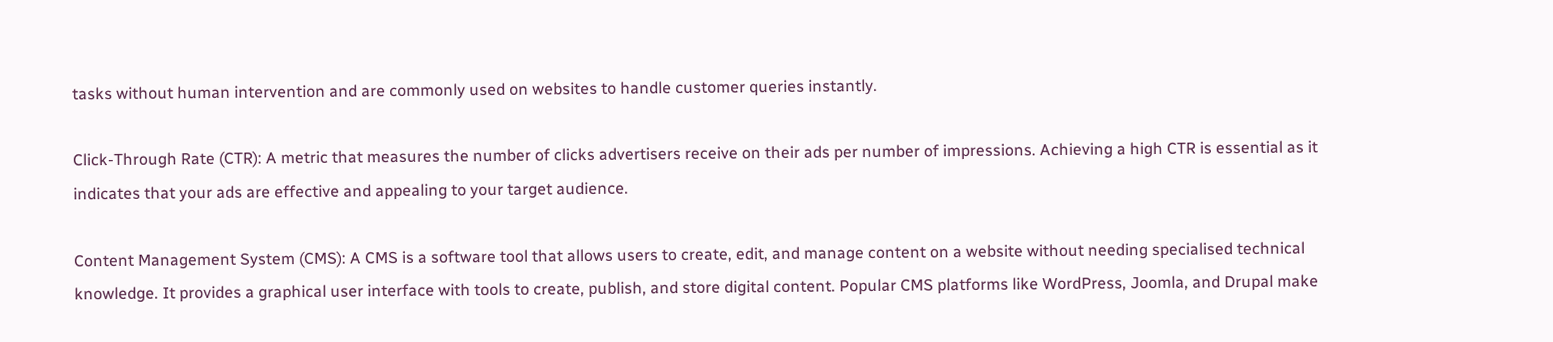tasks without human intervention and are commonly used on websites to handle customer queries instantly.

Click-Through Rate (CTR): A metric that measures the number of clicks advertisers receive on their ads per number of impressions. Achieving a high CTR is essential as it indicates that your ads are effective and appealing to your target audience.

Content Management System (CMS): A CMS is a software tool that allows users to create, edit, and manage content on a website without needing specialised technical knowledge. It provides a graphical user interface with tools to create, publish, and store digital content. Popular CMS platforms like WordPress, Joomla, and Drupal make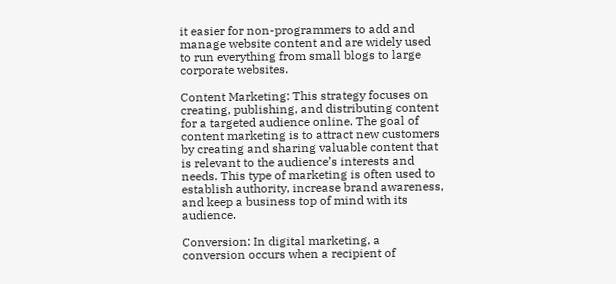it easier for non-programmers to add and manage website content and are widely used to run everything from small blogs to large corporate websites.

Content Marketing: This strategy focuses on creating, publishing, and distributing content for a targeted audience online. The goal of content marketing is to attract new customers by creating and sharing valuable content that is relevant to the audience’s interests and needs. This type of marketing is often used to establish authority, increase brand awareness, and keep a business top of mind with its audience.

Conversion: In digital marketing, a conversion occurs when a recipient of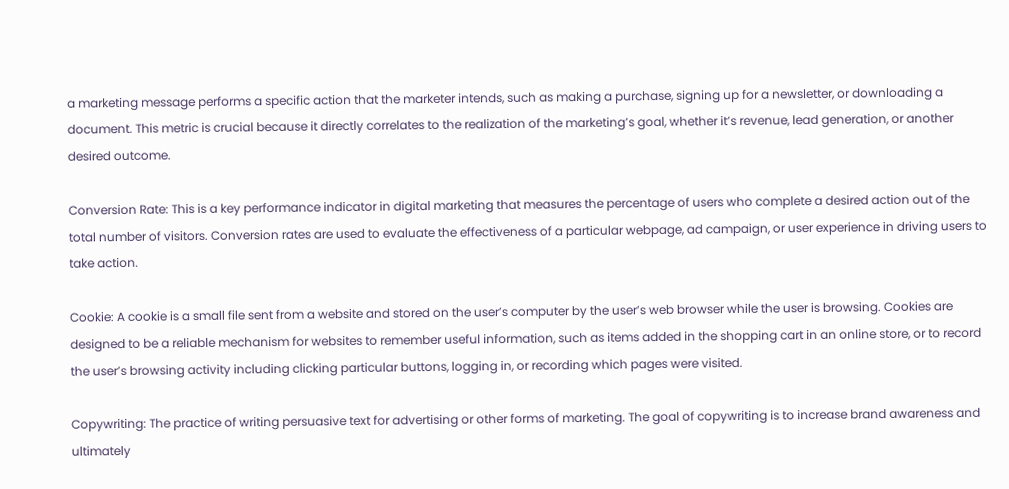a marketing message performs a specific action that the marketer intends, such as making a purchase, signing up for a newsletter, or downloading a document. This metric is crucial because it directly correlates to the realization of the marketing’s goal, whether it’s revenue, lead generation, or another desired outcome.

Conversion Rate: This is a key performance indicator in digital marketing that measures the percentage of users who complete a desired action out of the total number of visitors. Conversion rates are used to evaluate the effectiveness of a particular webpage, ad campaign, or user experience in driving users to take action.

Cookie: A cookie is a small file sent from a website and stored on the user’s computer by the user’s web browser while the user is browsing. Cookies are designed to be a reliable mechanism for websites to remember useful information, such as items added in the shopping cart in an online store, or to record the user’s browsing activity including clicking particular buttons, logging in, or recording which pages were visited.

Copywriting: The practice of writing persuasive text for advertising or other forms of marketing. The goal of copywriting is to increase brand awareness and ultimately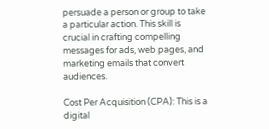persuade a person or group to take a particular action. This skill is crucial in crafting compelling messages for ads, web pages, and marketing emails that convert audiences.

Cost Per Acquisition (CPA): This is a digital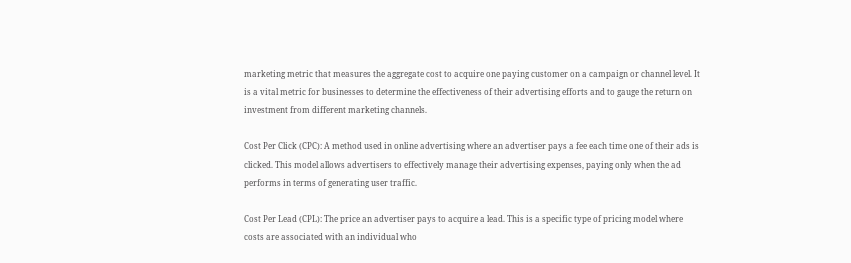marketing metric that measures the aggregate cost to acquire one paying customer on a campaign or channel level. It is a vital metric for businesses to determine the effectiveness of their advertising efforts and to gauge the return on investment from different marketing channels.

Cost Per Click (CPC): A method used in online advertising where an advertiser pays a fee each time one of their ads is clicked. This model allows advertisers to effectively manage their advertising expenses, paying only when the ad performs in terms of generating user traffic.

Cost Per Lead (CPL): The price an advertiser pays to acquire a lead. This is a specific type of pricing model where costs are associated with an individual who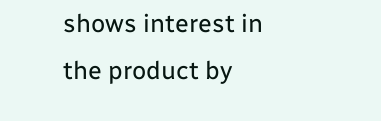shows interest in the product by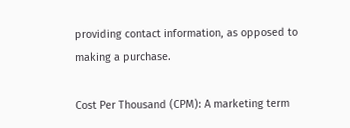providing contact information, as opposed to making a purchase.

Cost Per Thousand (CPM): A marketing term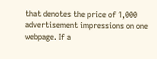that denotes the price of 1,000 advertisement impressions on one webpage. If a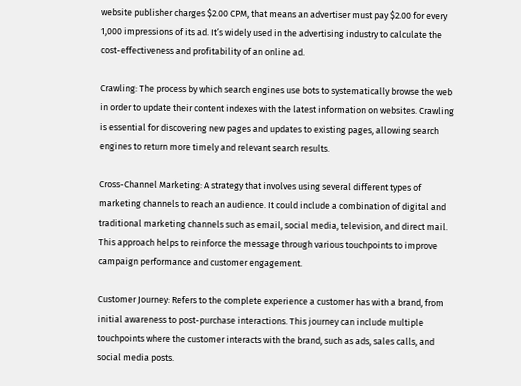website publisher charges $2.00 CPM, that means an advertiser must pay $2.00 for every 1,000 impressions of its ad. It’s widely used in the advertising industry to calculate the cost-effectiveness and profitability of an online ad.

Crawling: The process by which search engines use bots to systematically browse the web in order to update their content indexes with the latest information on websites. Crawling is essential for discovering new pages and updates to existing pages, allowing search engines to return more timely and relevant search results.

Cross-Channel Marketing: A strategy that involves using several different types of marketing channels to reach an audience. It could include a combination of digital and traditional marketing channels such as email, social media, television, and direct mail. This approach helps to reinforce the message through various touchpoints to improve campaign performance and customer engagement.

Customer Journey: Refers to the complete experience a customer has with a brand, from initial awareness to post-purchase interactions. This journey can include multiple touchpoints where the customer interacts with the brand, such as ads, sales calls, and social media posts.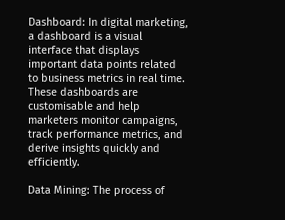Dashboard: In digital marketing, a dashboard is a visual interface that displays important data points related to business metrics in real time. These dashboards are customisable and help marketers monitor campaigns, track performance metrics, and derive insights quickly and efficiently.

Data Mining: The process of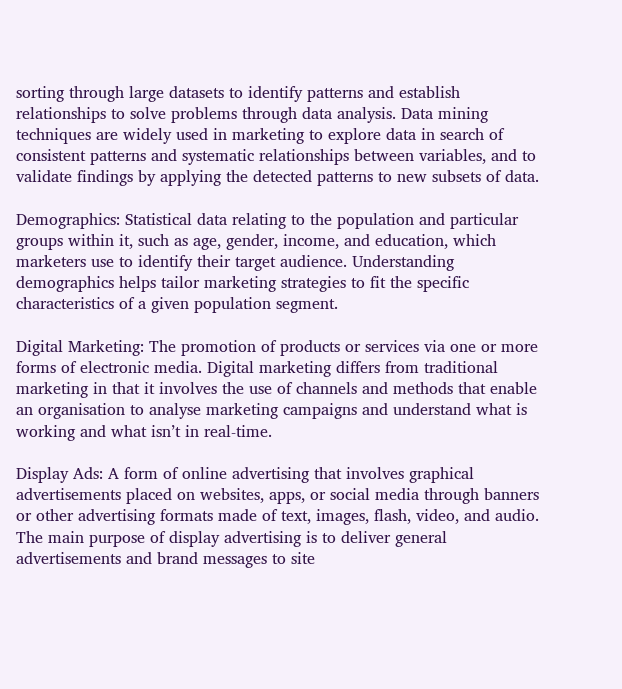sorting through large datasets to identify patterns and establish relationships to solve problems through data analysis. Data mining techniques are widely used in marketing to explore data in search of consistent patterns and systematic relationships between variables, and to validate findings by applying the detected patterns to new subsets of data.

Demographics: Statistical data relating to the population and particular groups within it, such as age, gender, income, and education, which marketers use to identify their target audience. Understanding demographics helps tailor marketing strategies to fit the specific characteristics of a given population segment.

Digital Marketing: The promotion of products or services via one or more forms of electronic media. Digital marketing differs from traditional marketing in that it involves the use of channels and methods that enable an organisation to analyse marketing campaigns and understand what is working and what isn’t in real-time.

Display Ads: A form of online advertising that involves graphical advertisements placed on websites, apps, or social media through banners or other advertising formats made of text, images, flash, video, and audio. The main purpose of display advertising is to deliver general advertisements and brand messages to site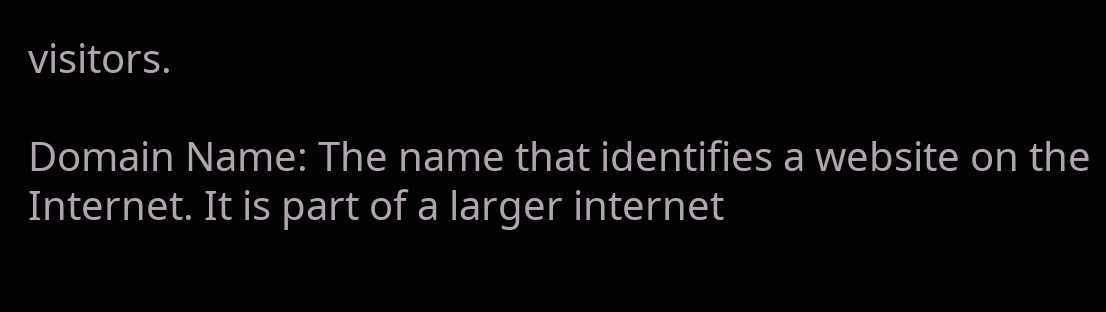visitors.

Domain Name: The name that identifies a website on the Internet. It is part of a larger internet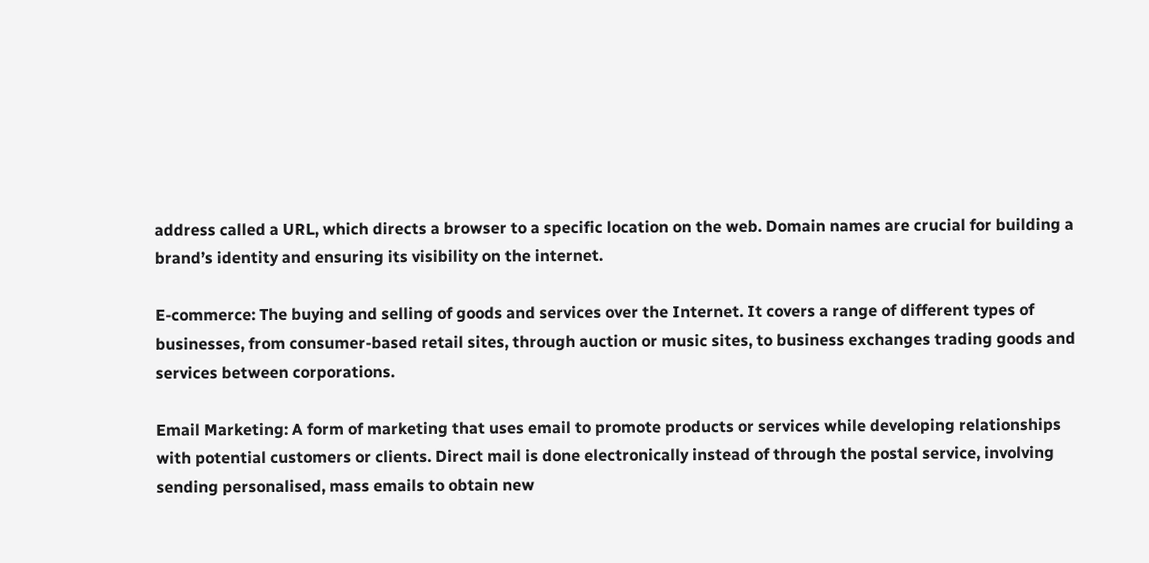address called a URL, which directs a browser to a specific location on the web. Domain names are crucial for building a brand’s identity and ensuring its visibility on the internet.

E-commerce: The buying and selling of goods and services over the Internet. It covers a range of different types of businesses, from consumer-based retail sites, through auction or music sites, to business exchanges trading goods and services between corporations.

Email Marketing: A form of marketing that uses email to promote products or services while developing relationships with potential customers or clients. Direct mail is done electronically instead of through the postal service, involving sending personalised, mass emails to obtain new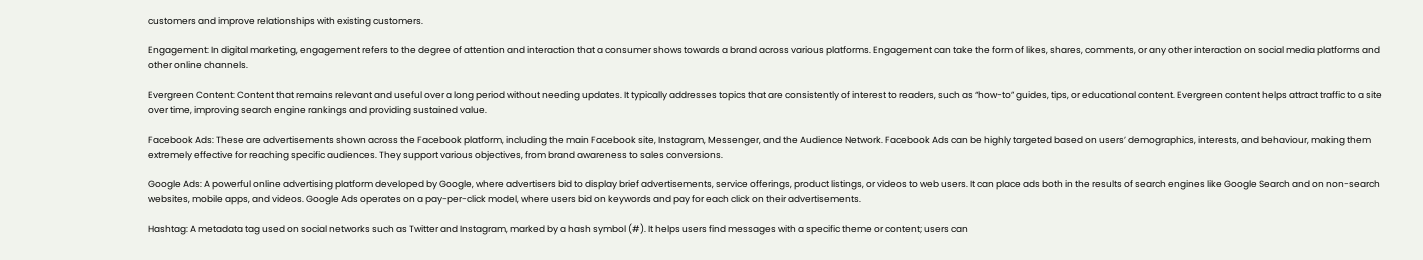customers and improve relationships with existing customers.

Engagement: In digital marketing, engagement refers to the degree of attention and interaction that a consumer shows towards a brand across various platforms. Engagement can take the form of likes, shares, comments, or any other interaction on social media platforms and other online channels.

Evergreen Content: Content that remains relevant and useful over a long period without needing updates. It typically addresses topics that are consistently of interest to readers, such as “how-to” guides, tips, or educational content. Evergreen content helps attract traffic to a site over time, improving search engine rankings and providing sustained value.

Facebook Ads: These are advertisements shown across the Facebook platform, including the main Facebook site, Instagram, Messenger, and the Audience Network. Facebook Ads can be highly targeted based on users’ demographics, interests, and behaviour, making them extremely effective for reaching specific audiences. They support various objectives, from brand awareness to sales conversions.

Google Ads: A powerful online advertising platform developed by Google, where advertisers bid to display brief advertisements, service offerings, product listings, or videos to web users. It can place ads both in the results of search engines like Google Search and on non-search websites, mobile apps, and videos. Google Ads operates on a pay-per-click model, where users bid on keywords and pay for each click on their advertisements.

Hashtag: A metadata tag used on social networks such as Twitter and Instagram, marked by a hash symbol (#). It helps users find messages with a specific theme or content; users can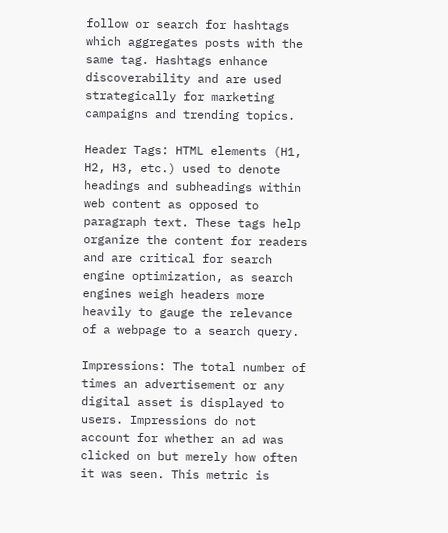follow or search for hashtags which aggregates posts with the same tag. Hashtags enhance discoverability and are used strategically for marketing campaigns and trending topics.

Header Tags: HTML elements (H1, H2, H3, etc.) used to denote headings and subheadings within web content as opposed to paragraph text. These tags help organize the content for readers and are critical for search engine optimization, as search engines weigh headers more heavily to gauge the relevance of a webpage to a search query.

Impressions: The total number of times an advertisement or any digital asset is displayed to users. Impressions do not account for whether an ad was clicked on but merely how often it was seen. This metric is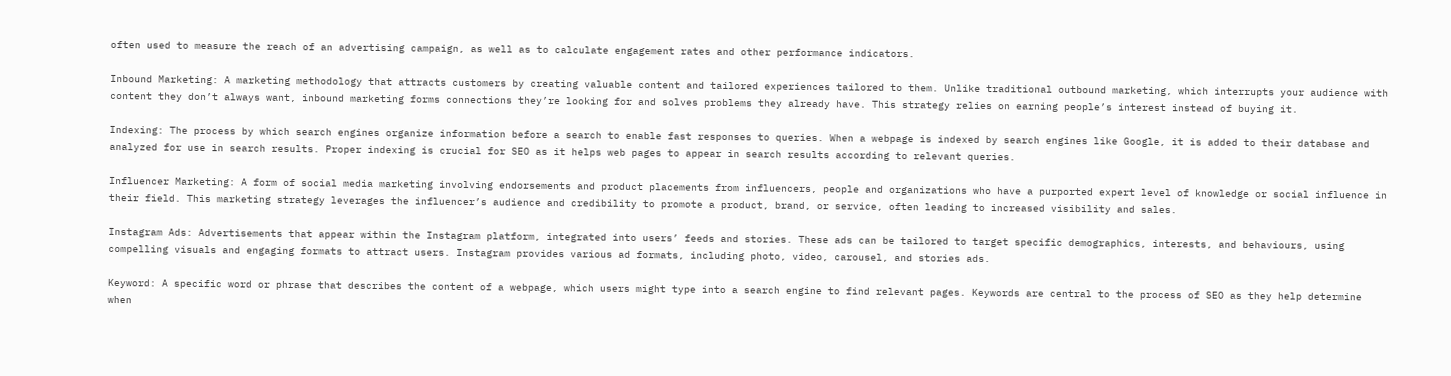often used to measure the reach of an advertising campaign, as well as to calculate engagement rates and other performance indicators.

Inbound Marketing: A marketing methodology that attracts customers by creating valuable content and tailored experiences tailored to them. Unlike traditional outbound marketing, which interrupts your audience with content they don’t always want, inbound marketing forms connections they’re looking for and solves problems they already have. This strategy relies on earning people’s interest instead of buying it.

Indexing: The process by which search engines organize information before a search to enable fast responses to queries. When a webpage is indexed by search engines like Google, it is added to their database and analyzed for use in search results. Proper indexing is crucial for SEO as it helps web pages to appear in search results according to relevant queries.

Influencer Marketing: A form of social media marketing involving endorsements and product placements from influencers, people and organizations who have a purported expert level of knowledge or social influence in their field. This marketing strategy leverages the influencer’s audience and credibility to promote a product, brand, or service, often leading to increased visibility and sales.

Instagram Ads: Advertisements that appear within the Instagram platform, integrated into users’ feeds and stories. These ads can be tailored to target specific demographics, interests, and behaviours, using compelling visuals and engaging formats to attract users. Instagram provides various ad formats, including photo, video, carousel, and stories ads.

Keyword: A specific word or phrase that describes the content of a webpage, which users might type into a search engine to find relevant pages. Keywords are central to the process of SEO as they help determine when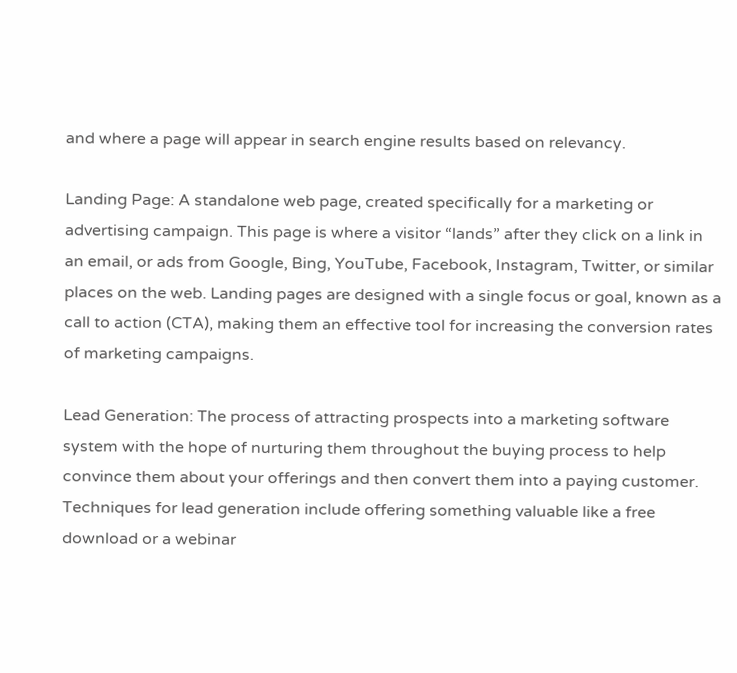and where a page will appear in search engine results based on relevancy.

Landing Page: A standalone web page, created specifically for a marketing or advertising campaign. This page is where a visitor “lands” after they click on a link in an email, or ads from Google, Bing, YouTube, Facebook, Instagram, Twitter, or similar places on the web. Landing pages are designed with a single focus or goal, known as a call to action (CTA), making them an effective tool for increasing the conversion rates of marketing campaigns.

Lead Generation: The process of attracting prospects into a marketing software system with the hope of nurturing them throughout the buying process to help convince them about your offerings and then convert them into a paying customer. Techniques for lead generation include offering something valuable like a free download or a webinar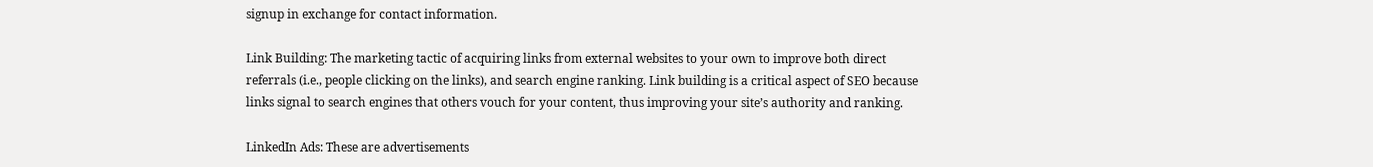signup in exchange for contact information.

Link Building: The marketing tactic of acquiring links from external websites to your own to improve both direct referrals (i.e., people clicking on the links), and search engine ranking. Link building is a critical aspect of SEO because links signal to search engines that others vouch for your content, thus improving your site’s authority and ranking.

LinkedIn Ads: These are advertisements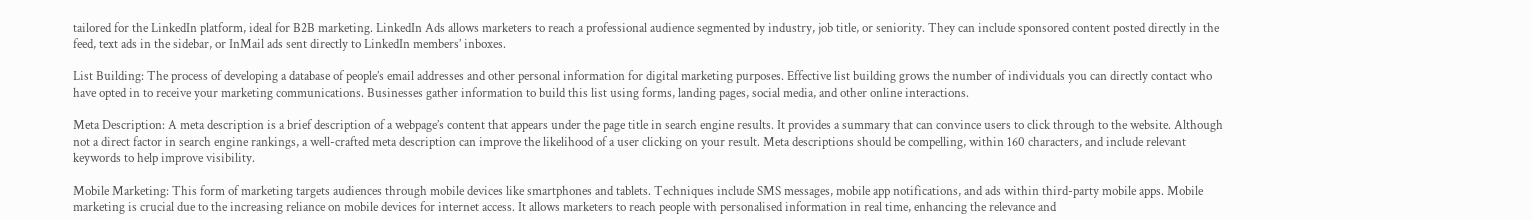tailored for the LinkedIn platform, ideal for B2B marketing. LinkedIn Ads allows marketers to reach a professional audience segmented by industry, job title, or seniority. They can include sponsored content posted directly in the feed, text ads in the sidebar, or InMail ads sent directly to LinkedIn members’ inboxes.

List Building: The process of developing a database of people’s email addresses and other personal information for digital marketing purposes. Effective list building grows the number of individuals you can directly contact who have opted in to receive your marketing communications. Businesses gather information to build this list using forms, landing pages, social media, and other online interactions.

Meta Description: A meta description is a brief description of a webpage’s content that appears under the page title in search engine results. It provides a summary that can convince users to click through to the website. Although not a direct factor in search engine rankings, a well-crafted meta description can improve the likelihood of a user clicking on your result. Meta descriptions should be compelling, within 160 characters, and include relevant keywords to help improve visibility.

Mobile Marketing: This form of marketing targets audiences through mobile devices like smartphones and tablets. Techniques include SMS messages, mobile app notifications, and ads within third-party mobile apps. Mobile marketing is crucial due to the increasing reliance on mobile devices for internet access. It allows marketers to reach people with personalised information in real time, enhancing the relevance and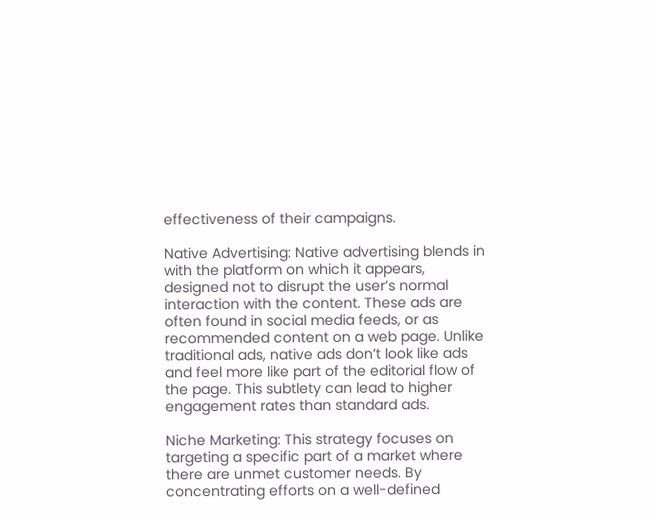effectiveness of their campaigns.

Native Advertising: Native advertising blends in with the platform on which it appears, designed not to disrupt the user’s normal interaction with the content. These ads are often found in social media feeds, or as recommended content on a web page. Unlike traditional ads, native ads don’t look like ads and feel more like part of the editorial flow of the page. This subtlety can lead to higher engagement rates than standard ads.

Niche Marketing: This strategy focuses on targeting a specific part of a market where there are unmet customer needs. By concentrating efforts on a well-defined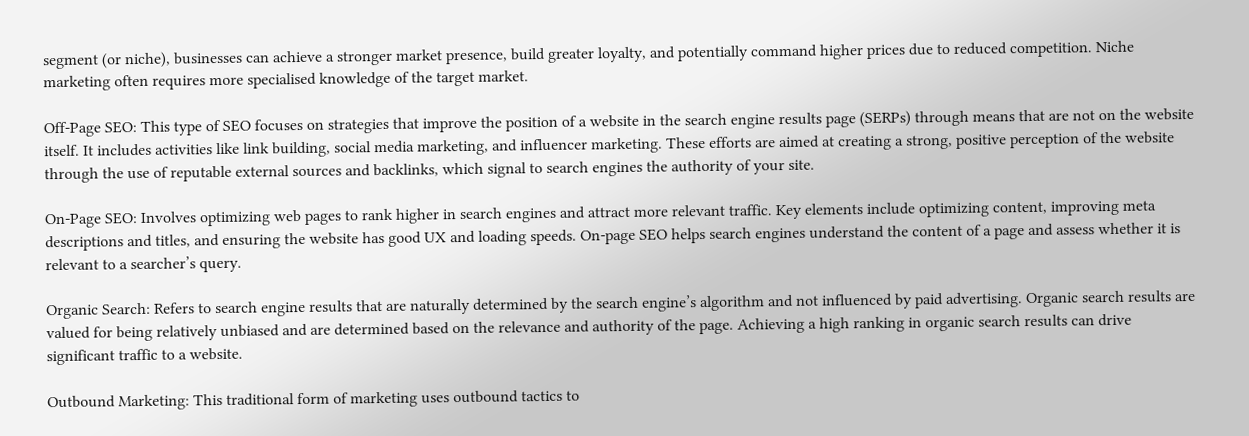segment (or niche), businesses can achieve a stronger market presence, build greater loyalty, and potentially command higher prices due to reduced competition. Niche marketing often requires more specialised knowledge of the target market.

Off-Page SEO: This type of SEO focuses on strategies that improve the position of a website in the search engine results page (SERPs) through means that are not on the website itself. It includes activities like link building, social media marketing, and influencer marketing. These efforts are aimed at creating a strong, positive perception of the website through the use of reputable external sources and backlinks, which signal to search engines the authority of your site.

On-Page SEO: Involves optimizing web pages to rank higher in search engines and attract more relevant traffic. Key elements include optimizing content, improving meta descriptions and titles, and ensuring the website has good UX and loading speeds. On-page SEO helps search engines understand the content of a page and assess whether it is relevant to a searcher’s query.

Organic Search: Refers to search engine results that are naturally determined by the search engine’s algorithm and not influenced by paid advertising. Organic search results are valued for being relatively unbiased and are determined based on the relevance and authority of the page. Achieving a high ranking in organic search results can drive significant traffic to a website.

Outbound Marketing: This traditional form of marketing uses outbound tactics to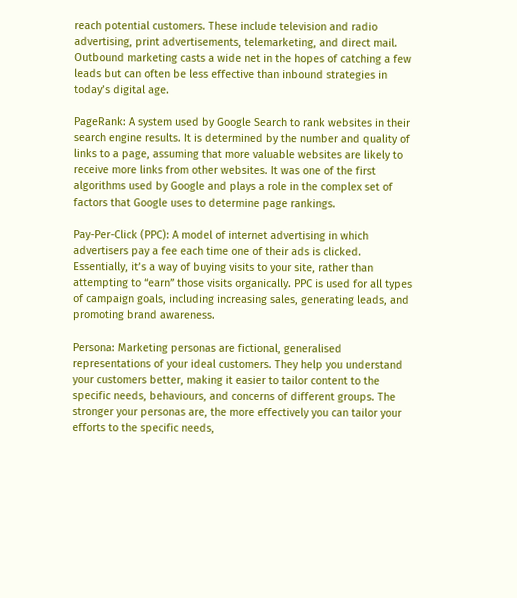reach potential customers. These include television and radio advertising, print advertisements, telemarketing, and direct mail. Outbound marketing casts a wide net in the hopes of catching a few leads but can often be less effective than inbound strategies in today’s digital age.

PageRank: A system used by Google Search to rank websites in their search engine results. It is determined by the number and quality of links to a page, assuming that more valuable websites are likely to receive more links from other websites. It was one of the first algorithms used by Google and plays a role in the complex set of factors that Google uses to determine page rankings.

Pay-Per-Click (PPC): A model of internet advertising in which advertisers pay a fee each time one of their ads is clicked. Essentially, it’s a way of buying visits to your site, rather than attempting to “earn” those visits organically. PPC is used for all types of campaign goals, including increasing sales, generating leads, and promoting brand awareness.

Persona: Marketing personas are fictional, generalised representations of your ideal customers. They help you understand your customers better, making it easier to tailor content to the specific needs, behaviours, and concerns of different groups. The stronger your personas are, the more effectively you can tailor your efforts to the specific needs,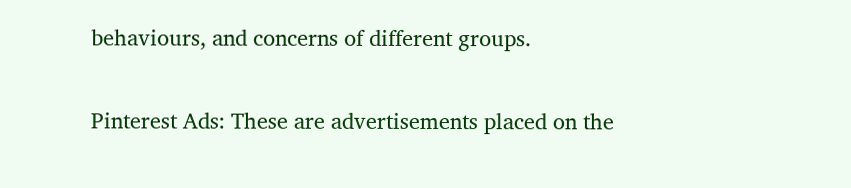behaviours, and concerns of different groups.

Pinterest Ads: These are advertisements placed on the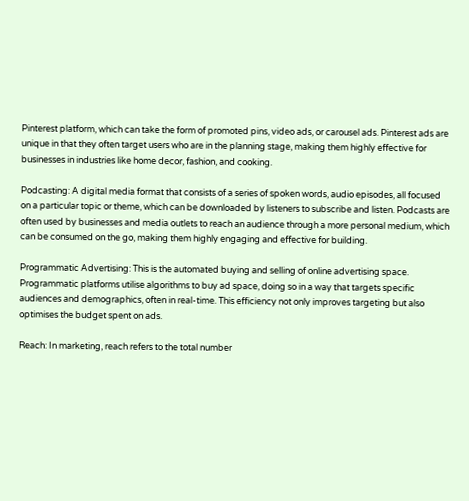Pinterest platform, which can take the form of promoted pins, video ads, or carousel ads. Pinterest ads are unique in that they often target users who are in the planning stage, making them highly effective for businesses in industries like home decor, fashion, and cooking.

Podcasting: A digital media format that consists of a series of spoken words, audio episodes, all focused on a particular topic or theme, which can be downloaded by listeners to subscribe and listen. Podcasts are often used by businesses and media outlets to reach an audience through a more personal medium, which can be consumed on the go, making them highly engaging and effective for building.

Programmatic Advertising: This is the automated buying and selling of online advertising space. Programmatic platforms utilise algorithms to buy ad space, doing so in a way that targets specific audiences and demographics, often in real-time. This efficiency not only improves targeting but also optimises the budget spent on ads.

Reach: In marketing, reach refers to the total number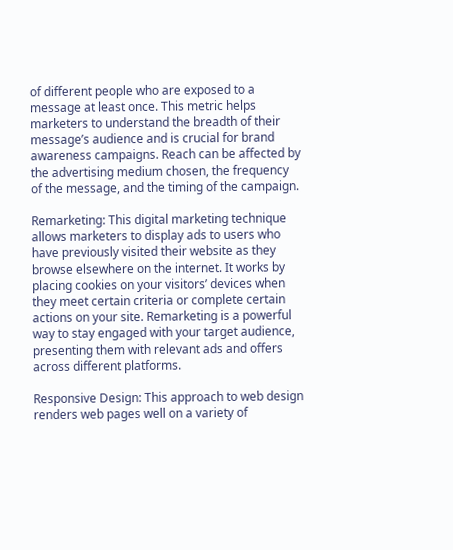of different people who are exposed to a message at least once. This metric helps marketers to understand the breadth of their message’s audience and is crucial for brand awareness campaigns. Reach can be affected by the advertising medium chosen, the frequency of the message, and the timing of the campaign.

Remarketing: This digital marketing technique allows marketers to display ads to users who have previously visited their website as they browse elsewhere on the internet. It works by placing cookies on your visitors’ devices when they meet certain criteria or complete certain actions on your site. Remarketing is a powerful way to stay engaged with your target audience, presenting them with relevant ads and offers across different platforms.

Responsive Design: This approach to web design renders web pages well on a variety of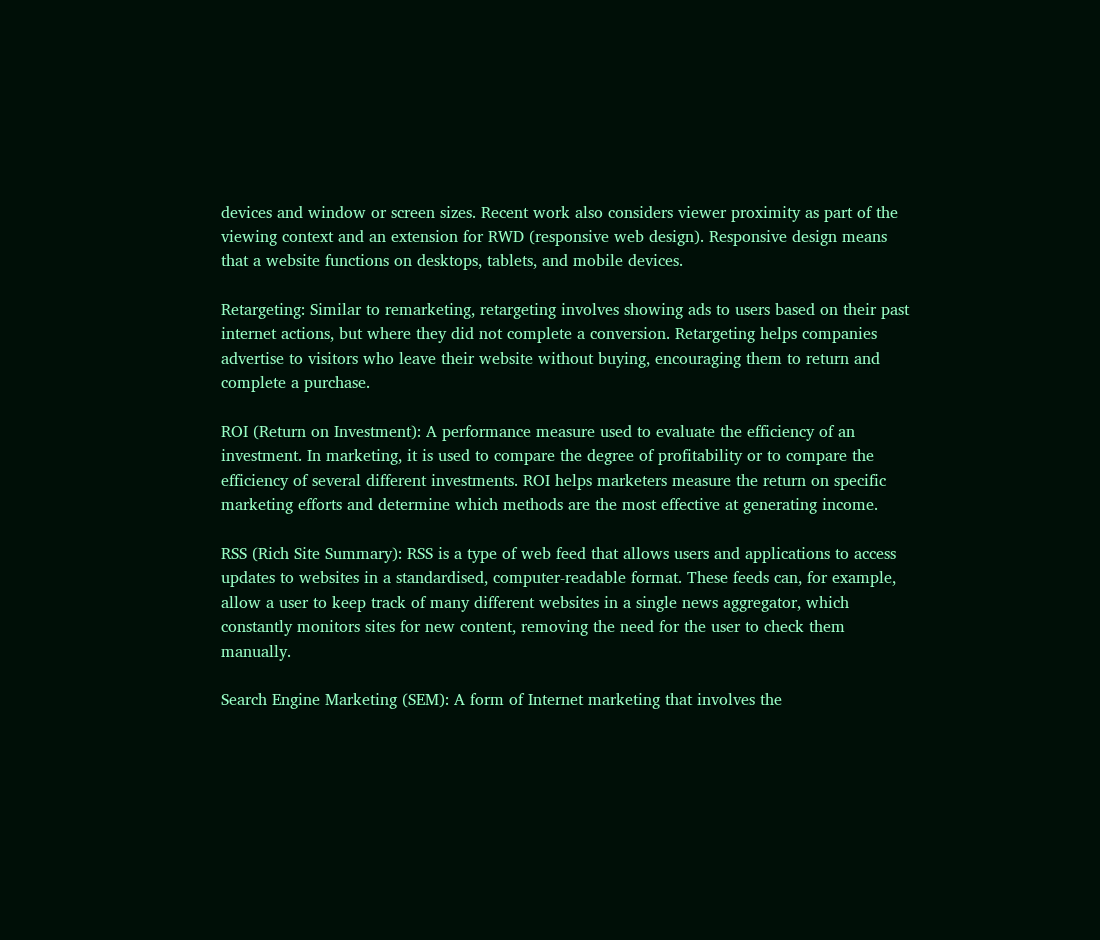devices and window or screen sizes. Recent work also considers viewer proximity as part of the viewing context and an extension for RWD (responsive web design). Responsive design means that a website functions on desktops, tablets, and mobile devices.

Retargeting: Similar to remarketing, retargeting involves showing ads to users based on their past internet actions, but where they did not complete a conversion. Retargeting helps companies advertise to visitors who leave their website without buying, encouraging them to return and complete a purchase.

ROI (Return on Investment): A performance measure used to evaluate the efficiency of an investment. In marketing, it is used to compare the degree of profitability or to compare the efficiency of several different investments. ROI helps marketers measure the return on specific marketing efforts and determine which methods are the most effective at generating income.

RSS (Rich Site Summary): RSS is a type of web feed that allows users and applications to access updates to websites in a standardised, computer-readable format. These feeds can, for example, allow a user to keep track of many different websites in a single news aggregator, which constantly monitors sites for new content, removing the need for the user to check them manually.

Search Engine Marketing (SEM): A form of Internet marketing that involves the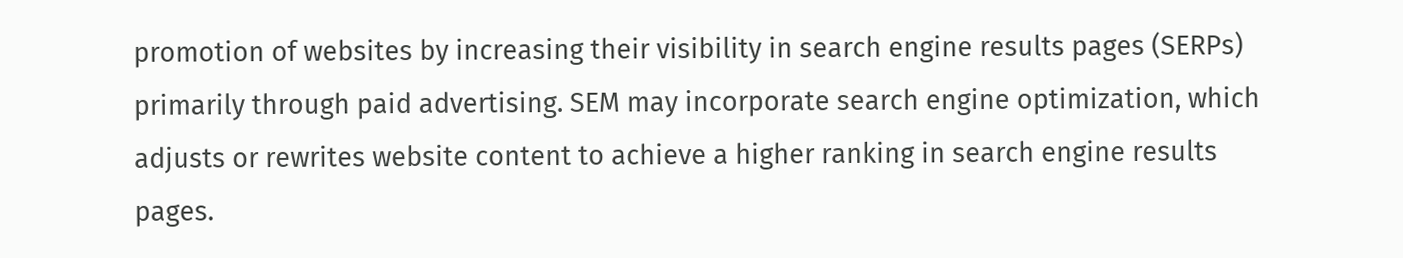promotion of websites by increasing their visibility in search engine results pages (SERPs) primarily through paid advertising. SEM may incorporate search engine optimization, which adjusts or rewrites website content to achieve a higher ranking in search engine results pages.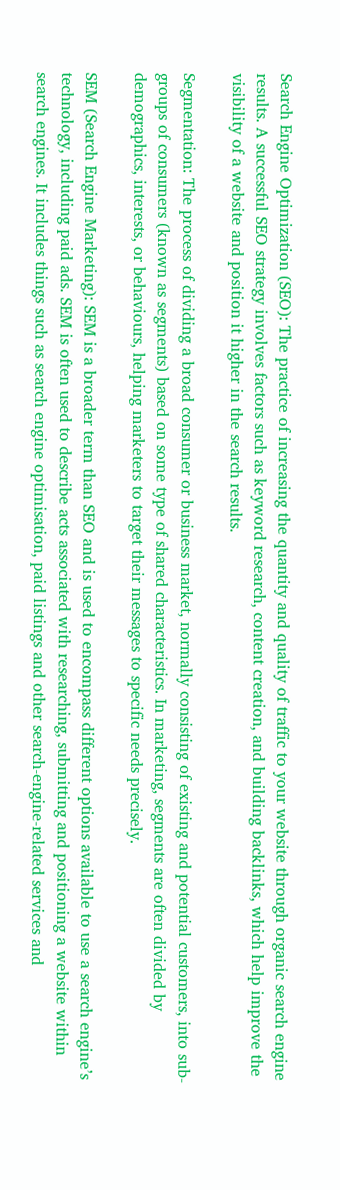Search Engine Optimization (SEO): The practice of increasing the quantity and quality of traffic to your website through organic search engine results. A successful SEO strategy involves factors such as keyword research, content creation, and building backlinks, which help improve the visibility of a website and position it higher in the search results.

Segmentation: The process of dividing a broad consumer or business market, normally consisting of existing and potential customers, into sub-groups of consumers (known as segments) based on some type of shared characteristics. In marketing, segments are often divided by demographics, interests, or behaviours, helping marketers to target their messages to specific needs precisely.

SEM (Search Engine Marketing): SEM is a broader term than SEO and is used to encompass different options available to use a search engine’s technology, including paid ads. SEM is often used to describe acts associated with researching, submitting and positioning a website within search engines. It includes things such as search engine optimisation, paid listings and other search-engine-related services and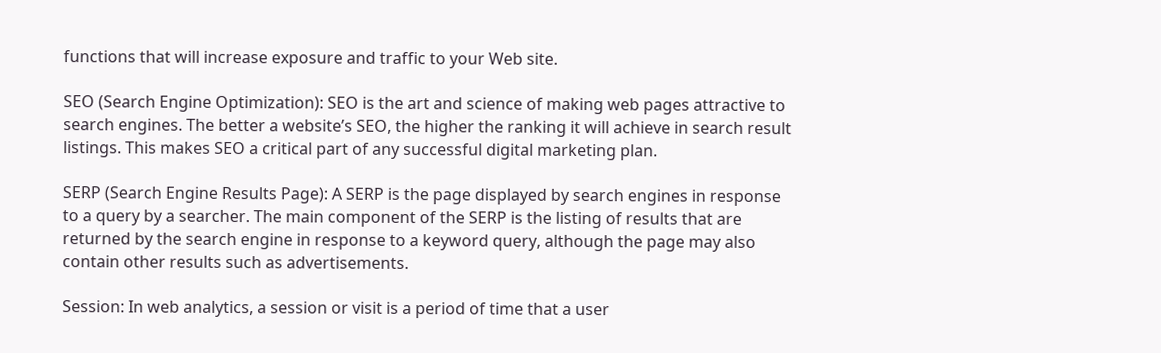functions that will increase exposure and traffic to your Web site.

SEO (Search Engine Optimization): SEO is the art and science of making web pages attractive to search engines. The better a website’s SEO, the higher the ranking it will achieve in search result listings. This makes SEO a critical part of any successful digital marketing plan.

SERP (Search Engine Results Page): A SERP is the page displayed by search engines in response to a query by a searcher. The main component of the SERP is the listing of results that are returned by the search engine in response to a keyword query, although the page may also contain other results such as advertisements.

Session: In web analytics, a session or visit is a period of time that a user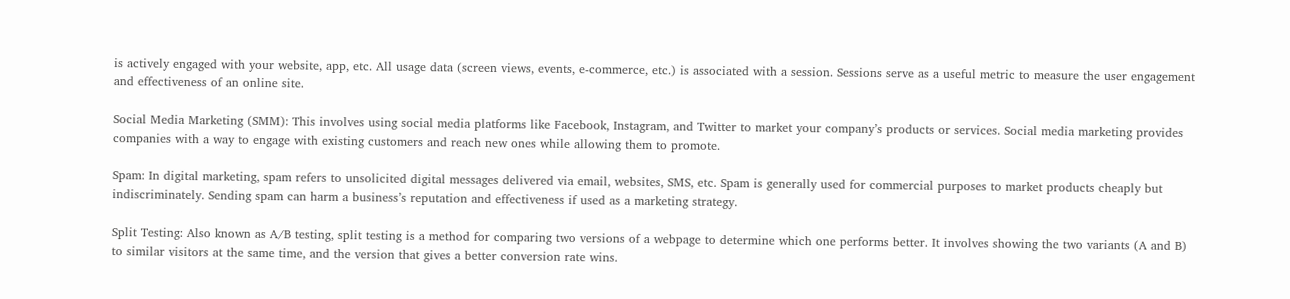is actively engaged with your website, app, etc. All usage data (screen views, events, e-commerce, etc.) is associated with a session. Sessions serve as a useful metric to measure the user engagement and effectiveness of an online site.

Social Media Marketing (SMM): This involves using social media platforms like Facebook, Instagram, and Twitter to market your company’s products or services. Social media marketing provides companies with a way to engage with existing customers and reach new ones while allowing them to promote.

Spam: In digital marketing, spam refers to unsolicited digital messages delivered via email, websites, SMS, etc. Spam is generally used for commercial purposes to market products cheaply but indiscriminately. Sending spam can harm a business’s reputation and effectiveness if used as a marketing strategy.

Split Testing: Also known as A/B testing, split testing is a method for comparing two versions of a webpage to determine which one performs better. It involves showing the two variants (A and B) to similar visitors at the same time, and the version that gives a better conversion rate wins.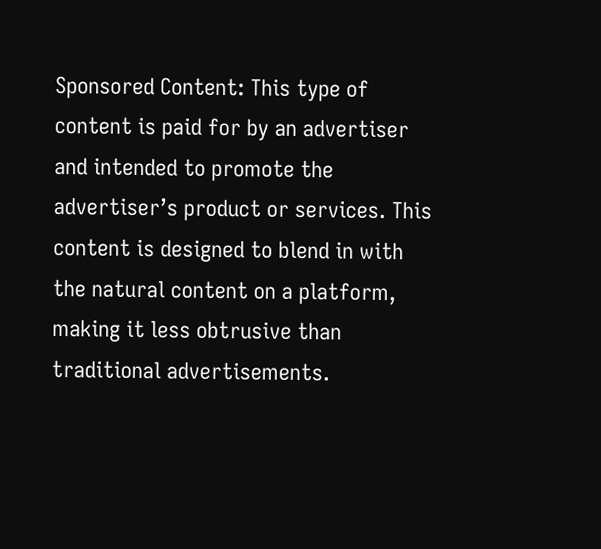Sponsored Content: This type of content is paid for by an advertiser and intended to promote the advertiser’s product or services. This content is designed to blend in with the natural content on a platform, making it less obtrusive than traditional advertisements.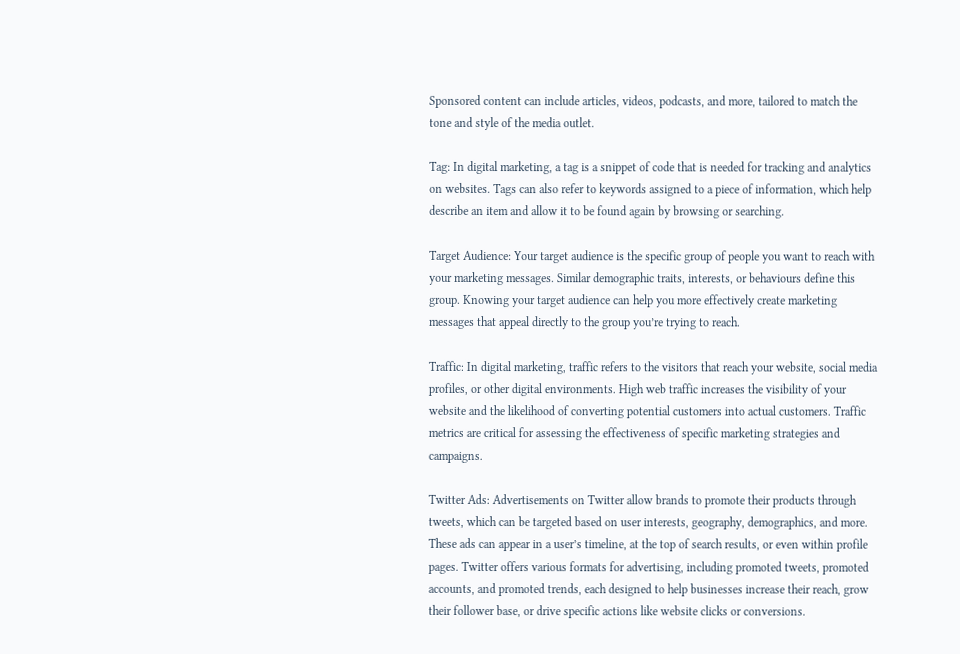Sponsored content can include articles, videos, podcasts, and more, tailored to match the tone and style of the media outlet.

Tag: In digital marketing, a tag is a snippet of code that is needed for tracking and analytics on websites. Tags can also refer to keywords assigned to a piece of information, which help describe an item and allow it to be found again by browsing or searching.

Target Audience: Your target audience is the specific group of people you want to reach with your marketing messages. Similar demographic traits, interests, or behaviours define this group. Knowing your target audience can help you more effectively create marketing messages that appeal directly to the group you’re trying to reach.

Traffic: In digital marketing, traffic refers to the visitors that reach your website, social media profiles, or other digital environments. High web traffic increases the visibility of your website and the likelihood of converting potential customers into actual customers. Traffic metrics are critical for assessing the effectiveness of specific marketing strategies and campaigns.

Twitter Ads: Advertisements on Twitter allow brands to promote their products through tweets, which can be targeted based on user interests, geography, demographics, and more. These ads can appear in a user’s timeline, at the top of search results, or even within profile pages. Twitter offers various formats for advertising, including promoted tweets, promoted accounts, and promoted trends, each designed to help businesses increase their reach, grow their follower base, or drive specific actions like website clicks or conversions.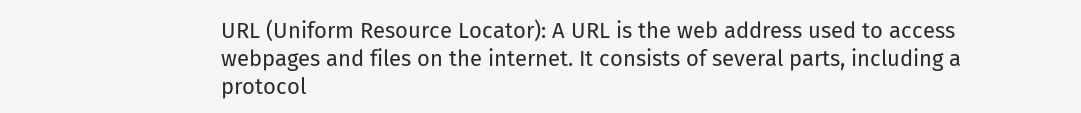URL (Uniform Resource Locator): A URL is the web address used to access webpages and files on the internet. It consists of several parts, including a protocol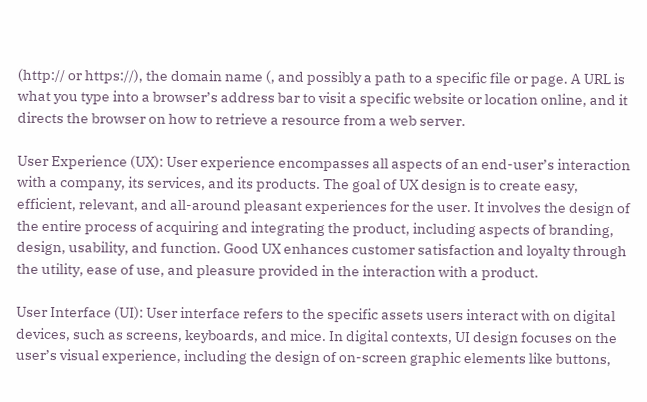(http:// or https://), the domain name (, and possibly a path to a specific file or page. A URL is what you type into a browser’s address bar to visit a specific website or location online, and it directs the browser on how to retrieve a resource from a web server.

User Experience (UX): User experience encompasses all aspects of an end-user’s interaction with a company, its services, and its products. The goal of UX design is to create easy, efficient, relevant, and all-around pleasant experiences for the user. It involves the design of the entire process of acquiring and integrating the product, including aspects of branding, design, usability, and function. Good UX enhances customer satisfaction and loyalty through the utility, ease of use, and pleasure provided in the interaction with a product.

User Interface (UI): User interface refers to the specific assets users interact with on digital devices, such as screens, keyboards, and mice. In digital contexts, UI design focuses on the user’s visual experience, including the design of on-screen graphic elements like buttons,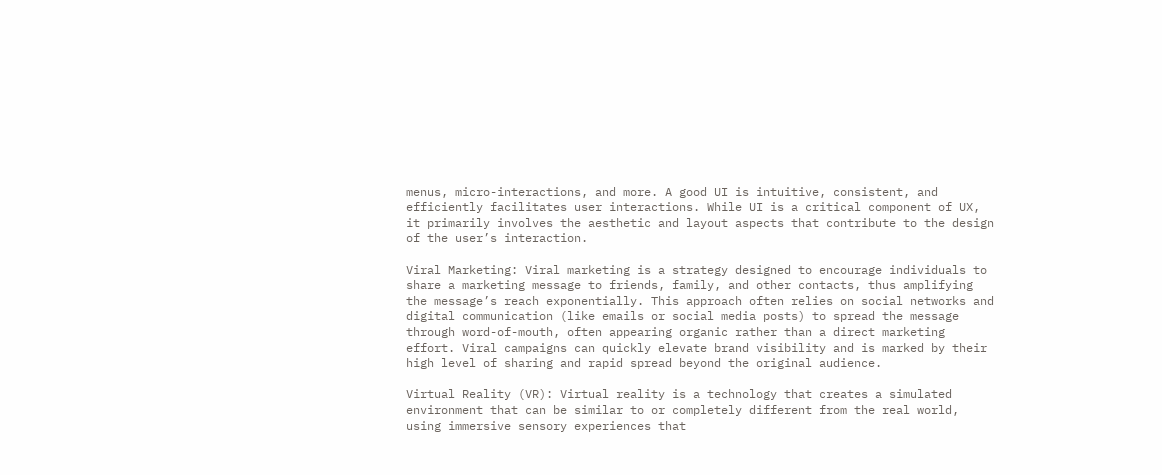menus, micro-interactions, and more. A good UI is intuitive, consistent, and efficiently facilitates user interactions. While UI is a critical component of UX, it primarily involves the aesthetic and layout aspects that contribute to the design of the user’s interaction.

Viral Marketing: Viral marketing is a strategy designed to encourage individuals to share a marketing message to friends, family, and other contacts, thus amplifying the message’s reach exponentially. This approach often relies on social networks and digital communication (like emails or social media posts) to spread the message through word-of-mouth, often appearing organic rather than a direct marketing effort. Viral campaigns can quickly elevate brand visibility and is marked by their high level of sharing and rapid spread beyond the original audience.

Virtual Reality (VR): Virtual reality is a technology that creates a simulated environment that can be similar to or completely different from the real world, using immersive sensory experiences that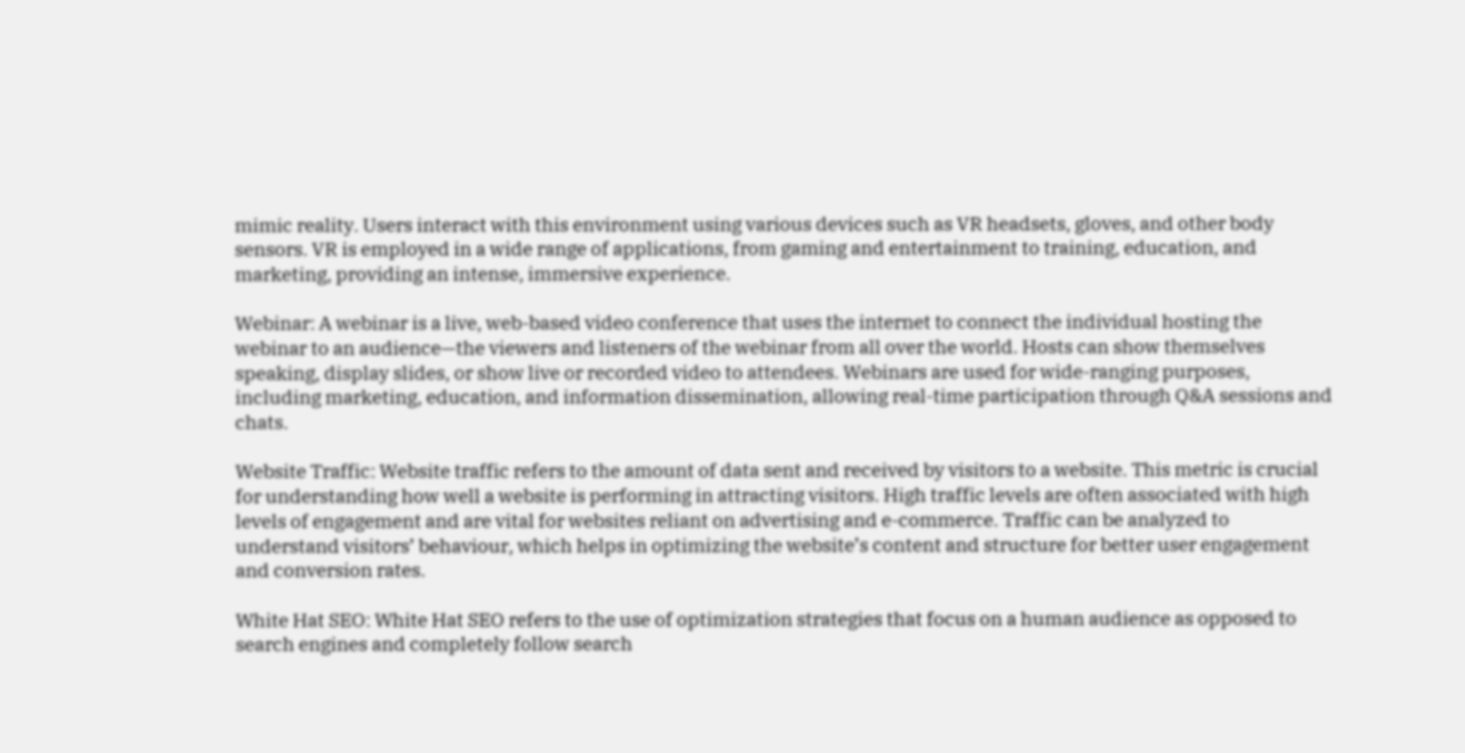mimic reality. Users interact with this environment using various devices such as VR headsets, gloves, and other body sensors. VR is employed in a wide range of applications, from gaming and entertainment to training, education, and marketing, providing an intense, immersive experience.

Webinar: A webinar is a live, web-based video conference that uses the internet to connect the individual hosting the webinar to an audience—the viewers and listeners of the webinar from all over the world. Hosts can show themselves speaking, display slides, or show live or recorded video to attendees. Webinars are used for wide-ranging purposes, including marketing, education, and information dissemination, allowing real-time participation through Q&A sessions and chats.

Website Traffic: Website traffic refers to the amount of data sent and received by visitors to a website. This metric is crucial for understanding how well a website is performing in attracting visitors. High traffic levels are often associated with high levels of engagement and are vital for websites reliant on advertising and e-commerce. Traffic can be analyzed to understand visitors’ behaviour, which helps in optimizing the website’s content and structure for better user engagement and conversion rates.

White Hat SEO: White Hat SEO refers to the use of optimization strategies that focus on a human audience as opposed to search engines and completely follow search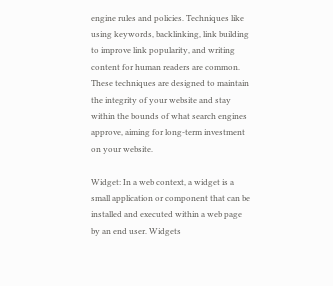engine rules and policies. Techniques like using keywords, backlinking, link building to improve link popularity, and writing content for human readers are common. These techniques are designed to maintain the integrity of your website and stay within the bounds of what search engines approve, aiming for long-term investment on your website.

Widget: In a web context, a widget is a small application or component that can be installed and executed within a web page by an end user. Widgets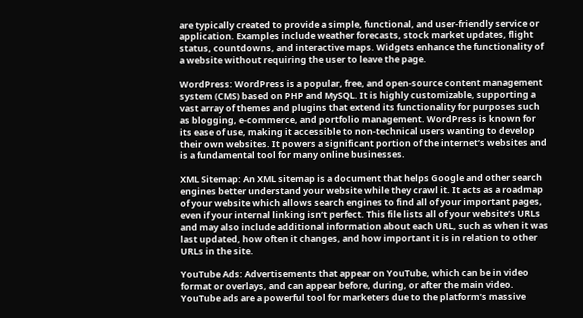are typically created to provide a simple, functional, and user-friendly service or application. Examples include weather forecasts, stock market updates, flight status, countdowns, and interactive maps. Widgets enhance the functionality of a website without requiring the user to leave the page.

WordPress: WordPress is a popular, free, and open-source content management system (CMS) based on PHP and MySQL. It is highly customizable, supporting a vast array of themes and plugins that extend its functionality for purposes such as blogging, e-commerce, and portfolio management. WordPress is known for its ease of use, making it accessible to non-technical users wanting to develop their own websites. It powers a significant portion of the internet’s websites and is a fundamental tool for many online businesses.

XML Sitemap: An XML sitemap is a document that helps Google and other search engines better understand your website while they crawl it. It acts as a roadmap of your website which allows search engines to find all of your important pages, even if your internal linking isn’t perfect. This file lists all of your website’s URLs and may also include additional information about each URL, such as when it was last updated, how often it changes, and how important it is in relation to other URLs in the site.

YouTube Ads: Advertisements that appear on YouTube, which can be in video format or overlays, and can appear before, during, or after the main video. YouTube ads are a powerful tool for marketers due to the platform’s massive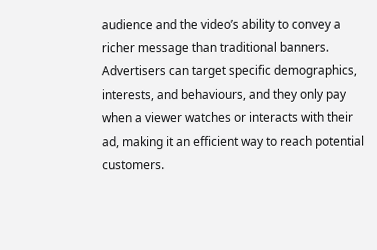audience and the video’s ability to convey a richer message than traditional banners. Advertisers can target specific demographics, interests, and behaviours, and they only pay when a viewer watches or interacts with their ad, making it an efficient way to reach potential customers.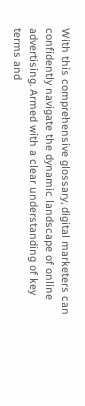With this comprehensive glossary, digital marketers can confidently navigate the dynamic landscape of online advertising. Armed with a clear understanding of key terms and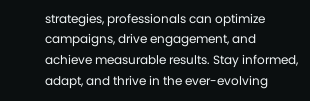strategies, professionals can optimize campaigns, drive engagement, and achieve measurable results. Stay informed, adapt, and thrive in the ever-evolving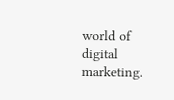world of digital marketing.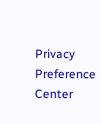Privacy Preference Center